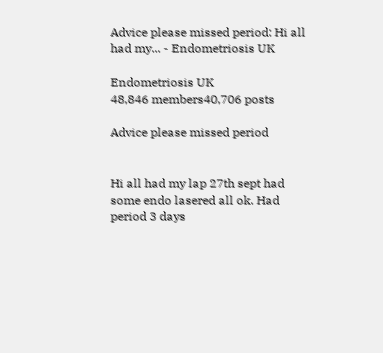Advice please missed period: Hi all had my... - Endometriosis UK

Endometriosis UK
48,846 members40,706 posts

Advice please missed period


Hi all had my lap 27th sept had some endo lasered all ok. Had period 3 days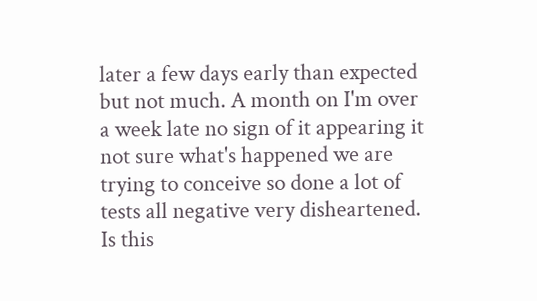later a few days early than expected but not much. A month on I'm over a week late no sign of it appearing it not sure what's happened we are trying to conceive so done a lot of tests all negative very disheartened. Is this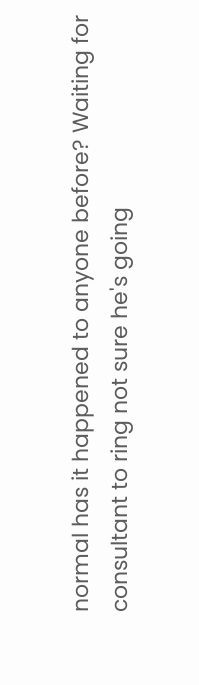normal has it happened to anyone before? Waiting for consultant to ring not sure he's going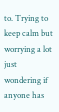to. Trying to keep calm but worrying a lot just wondering if anyone has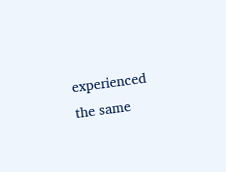experienced the same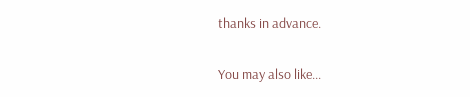thanks in advance.

You may also like...